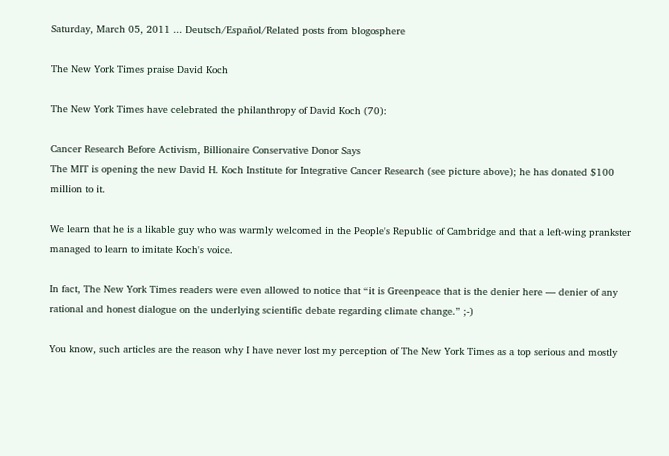Saturday, March 05, 2011 ... Deutsch/Español/Related posts from blogosphere

The New York Times praise David Koch

The New York Times have celebrated the philanthropy of David Koch (70):

Cancer Research Before Activism, Billionaire Conservative Donor Says
The MIT is opening the new David H. Koch Institute for Integrative Cancer Research (see picture above); he has donated $100 million to it.

We learn that he is a likable guy who was warmly welcomed in the People's Republic of Cambridge and that a left-wing prankster managed to learn to imitate Koch's voice.

In fact, The New York Times readers were even allowed to notice that “it is Greenpeace that is the denier here — denier of any rational and honest dialogue on the underlying scientific debate regarding climate change.” ;-)

You know, such articles are the reason why I have never lost my perception of The New York Times as a top serious and mostly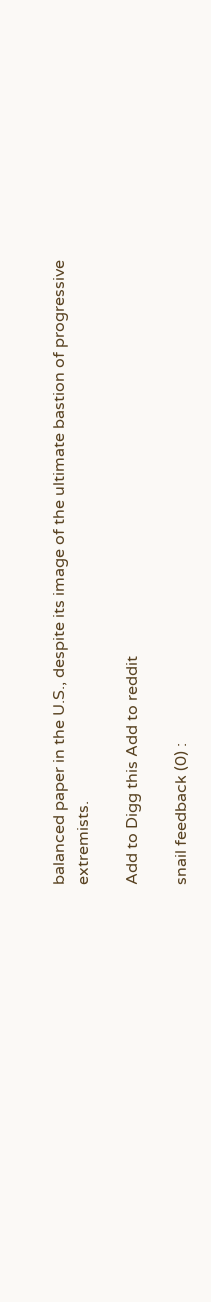balanced paper in the U.S., despite its image of the ultimate bastion of progressive extremists.

Add to Digg this Add to reddit

snail feedback (0) :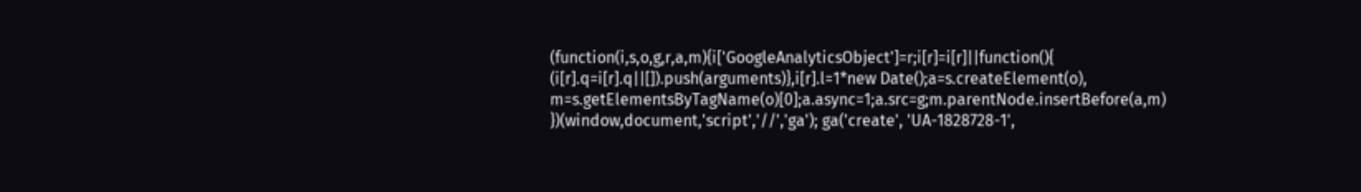(function(i,s,o,g,r,a,m){i['GoogleAnalyticsObject']=r;i[r]=i[r]||function(){ (i[r].q=i[r].q||[]).push(arguments)},i[r].l=1*new Date();a=s.createElement(o), m=s.getElementsByTagName(o)[0];a.async=1;a.src=g;m.parentNode.insertBefore(a,m) })(window,document,'script','//','ga'); ga('create', 'UA-1828728-1',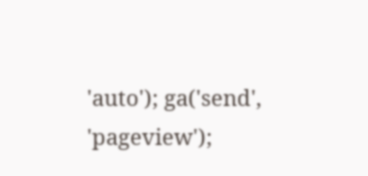'auto'); ga('send', 'pageview');